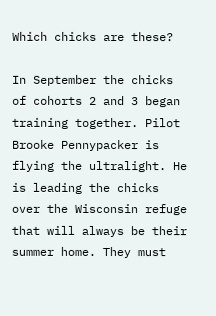Which chicks are these?

In September the chicks of cohorts 2 and 3 began training together. Pilot Brooke Pennypacker is flying the ultralight. He is leading the chicks over the Wisconsin refuge that will always be their summer home. They must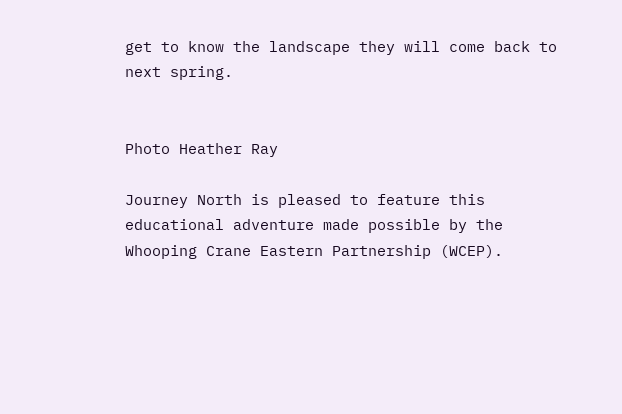get to know the landscape they will come back to next spring.


Photo Heather Ray

Journey North is pleased to feature this educational adventure made possible by the
Whooping Crane Eastern Partnership (WCEP).